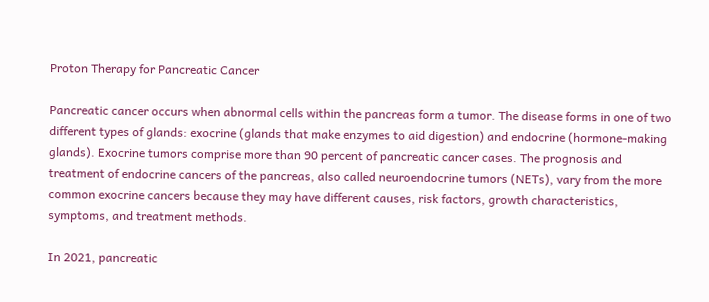Proton Therapy for Pancreatic Cancer

Pancreatic cancer occurs when abnormal cells within the pancreas form a tumor. The disease forms in one of two different types of glands: exocrine (glands that make enzymes to aid digestion) and endocrine (hormone-making glands). Exocrine tumors comprise more than 90 percent of pancreatic cancer cases. The prognosis and treatment of endocrine cancers of the pancreas, also called neuroendocrine tumors (NETs), vary from the more common exocrine cancers because they may have different causes, risk factors, growth characteristics, symptoms, and treatment methods.

In 2021, pancreatic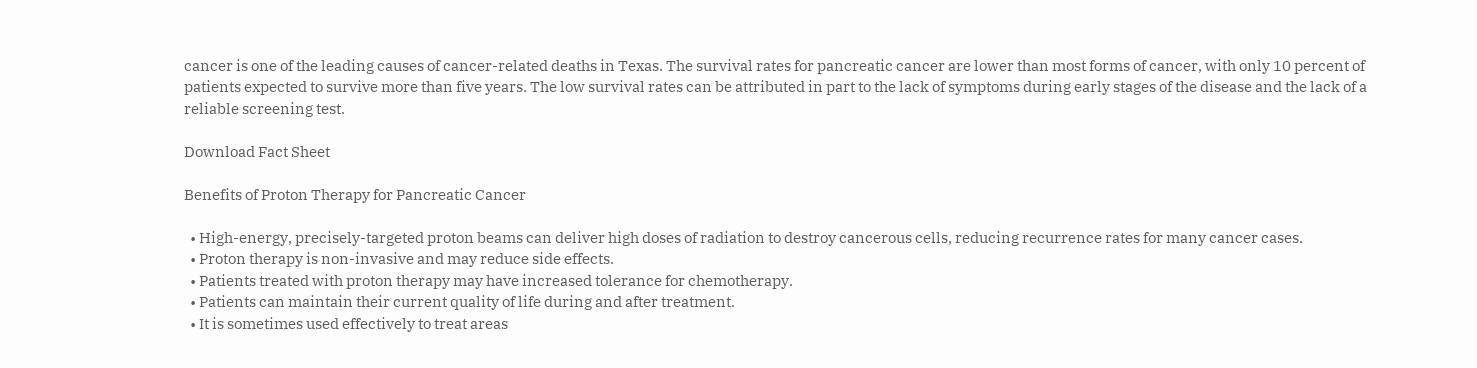cancer is one of the leading causes of cancer-related deaths in Texas. The survival rates for pancreatic cancer are lower than most forms of cancer, with only 10 percent of patients expected to survive more than five years. The low survival rates can be attributed in part to the lack of symptoms during early stages of the disease and the lack of a reliable screening test.

Download Fact Sheet

Benefits of Proton Therapy for Pancreatic Cancer

  • High-energy, precisely-targeted proton beams can deliver high doses of radiation to destroy cancerous cells, reducing recurrence rates for many cancer cases.
  • Proton therapy is non-invasive and may reduce side effects.
  • Patients treated with proton therapy may have increased tolerance for chemotherapy.
  • Patients can maintain their current quality of life during and after treatment.
  • It is sometimes used effectively to treat areas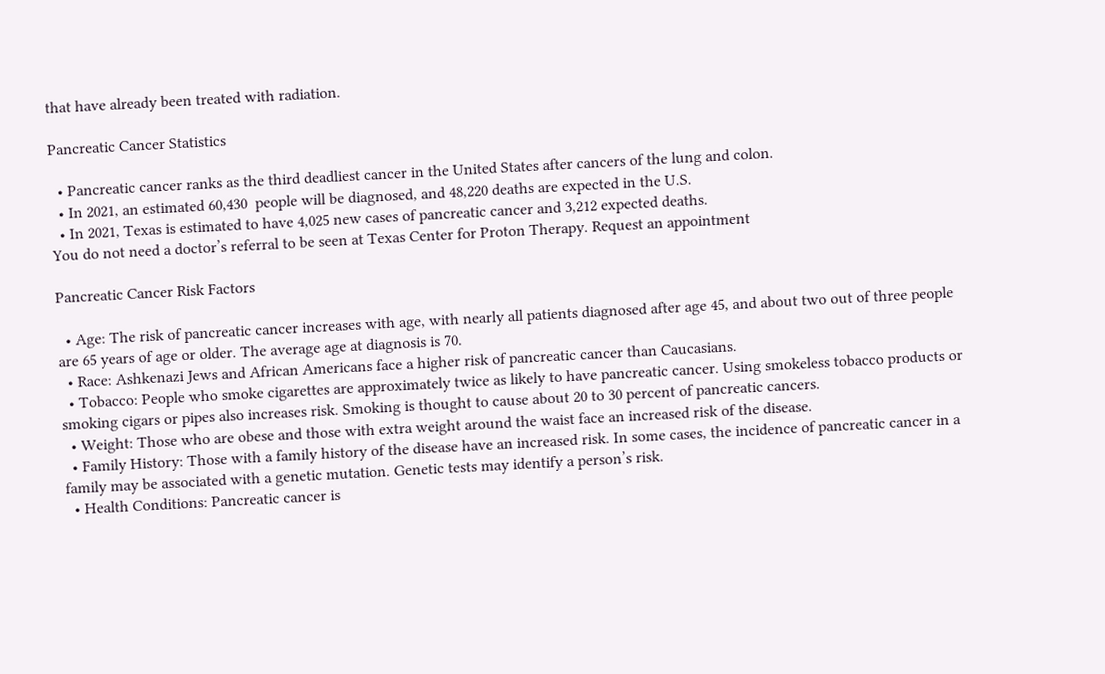that have already been treated with radiation.

Pancreatic Cancer Statistics

  • Pancreatic cancer ranks as the third deadliest cancer in the United States after cancers of the lung and colon.
  • In 2021, an estimated 60,430  people will be diagnosed, and 48,220 deaths are expected in the U.S.
  • In 2021, Texas is estimated to have 4,025 new cases of pancreatic cancer and 3,212 expected deaths.
You do not need a doctor’s referral to be seen at Texas Center for Proton Therapy. Request an appointment

Pancreatic Cancer Risk Factors

  • Age: The risk of pancreatic cancer increases with age, with nearly all patients diagnosed after age 45, and about two out of three people are 65 years of age or older. The average age at diagnosis is 70.
  • Race: Ashkenazi Jews and African Americans face a higher risk of pancreatic cancer than Caucasians.
  • Tobacco: People who smoke cigarettes are approximately twice as likely to have pancreatic cancer. Using smokeless tobacco products or smoking cigars or pipes also increases risk. Smoking is thought to cause about 20 to 30 percent of pancreatic cancers.
  • Weight: Those who are obese and those with extra weight around the waist face an increased risk of the disease.
  • Family History: Those with a family history of the disease have an increased risk. In some cases, the incidence of pancreatic cancer in a family may be associated with a genetic mutation. Genetic tests may identify a person’s risk.
  • Health Conditions: Pancreatic cancer is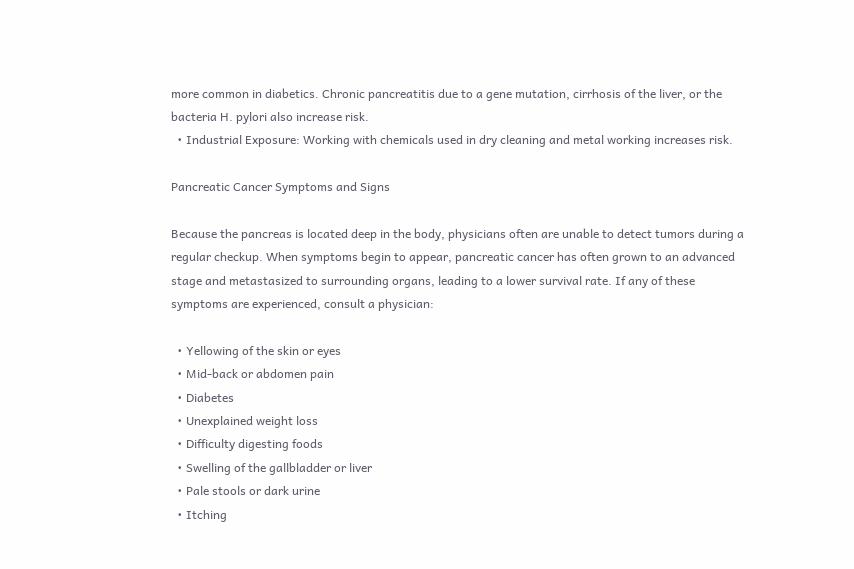more common in diabetics. Chronic pancreatitis due to a gene mutation, cirrhosis of the liver, or the bacteria H. pylori also increase risk.
  • Industrial Exposure: Working with chemicals used in dry cleaning and metal working increases risk.

Pancreatic Cancer Symptoms and Signs

Because the pancreas is located deep in the body, physicians often are unable to detect tumors during a regular checkup. When symptoms begin to appear, pancreatic cancer has often grown to an advanced stage and metastasized to surrounding organs, leading to a lower survival rate. If any of these symptoms are experienced, consult a physician:

  • Yellowing of the skin or eyes
  • Mid-back or abdomen pain
  • Diabetes
  • Unexplained weight loss
  • Difficulty digesting foods
  • Swelling of the gallbladder or liver
  • Pale stools or dark urine
  • Itching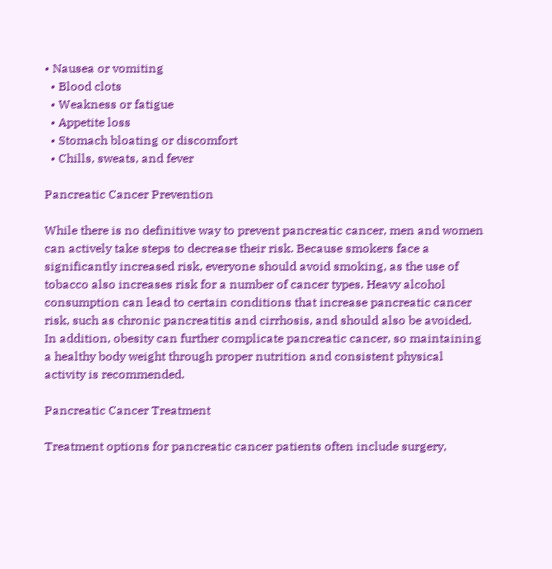• Nausea or vomiting
  • Blood clots
  • Weakness or fatigue
  • Appetite loss
  • Stomach bloating or discomfort
  • Chills, sweats, and fever

Pancreatic Cancer Prevention

While there is no definitive way to prevent pancreatic cancer, men and women can actively take steps to decrease their risk. Because smokers face a significantly increased risk, everyone should avoid smoking, as the use of tobacco also increases risk for a number of cancer types. Heavy alcohol consumption can lead to certain conditions that increase pancreatic cancer risk, such as chronic pancreatitis and cirrhosis, and should also be avoided. In addition, obesity can further complicate pancreatic cancer, so maintaining a healthy body weight through proper nutrition and consistent physical activity is recommended.

Pancreatic Cancer Treatment

Treatment options for pancreatic cancer patients often include surgery,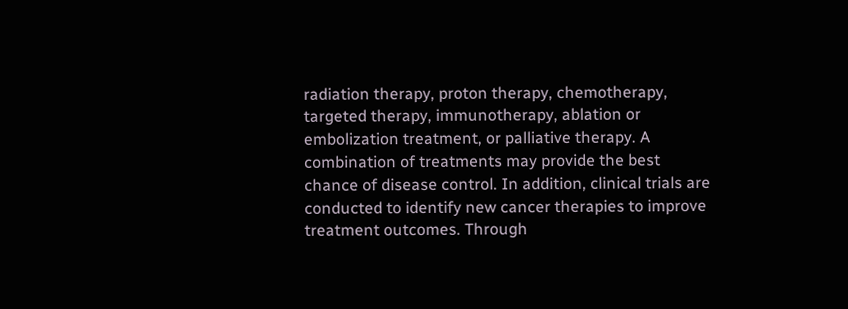radiation therapy, proton therapy, chemotherapy, targeted therapy, immunotherapy, ablation or embolization treatment, or palliative therapy. A combination of treatments may provide the best chance of disease control. In addition, clinical trials are conducted to identify new cancer therapies to improve treatment outcomes. Through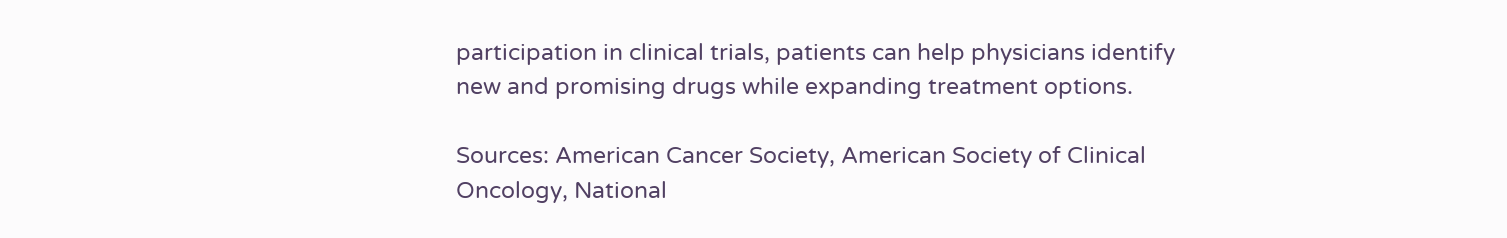participation in clinical trials, patients can help physicians identify new and promising drugs while expanding treatment options.

Sources: American Cancer Society, American Society of Clinical Oncology, National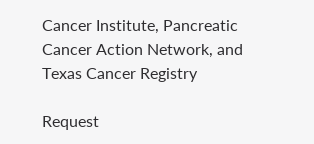Cancer Institute, Pancreatic Cancer Action Network, and Texas Cancer Registry

Request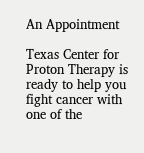An Appointment

Texas Center for Proton Therapy is ready to help you fight cancer with one of the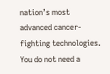nation’s most advanced cancer-fighting technologies. You do not need a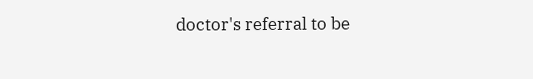doctor's referral to be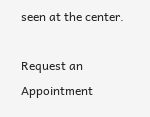seen at the center.

Request an Appointment